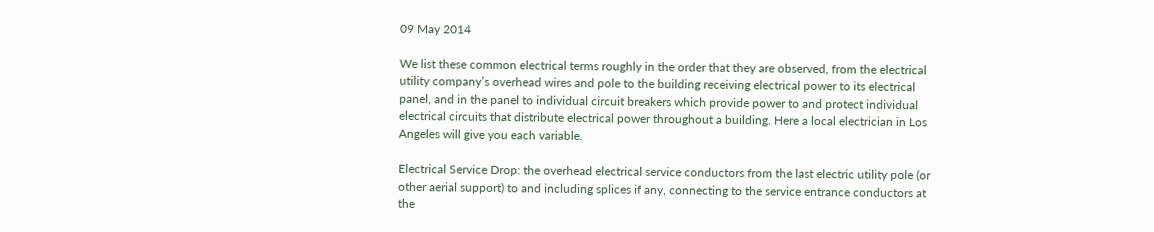09 May 2014

We list these common electrical terms roughly in the order that they are observed, from the electrical utility company’s overhead wires and pole to the building receiving electrical power to its electrical panel, and in the panel to individual circuit breakers which provide power to and protect individual electrical circuits that distribute electrical power throughout a building. Here a local electrician in Los Angeles will give you each variable.

Electrical Service Drop: the overhead electrical service conductors from the last electric utility pole (or other aerial support) to and including splices if any, connecting to the service entrance conductors at the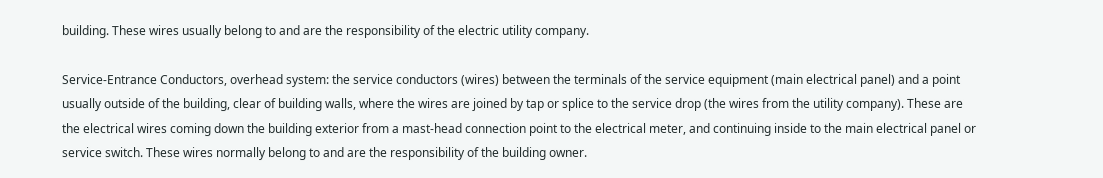building. These wires usually belong to and are the responsibility of the electric utility company.

Service-Entrance Conductors, overhead system: the service conductors (wires) between the terminals of the service equipment (main electrical panel) and a point usually outside of the building, clear of building walls, where the wires are joined by tap or splice to the service drop (the wires from the utility company). These are the electrical wires coming down the building exterior from a mast-head connection point to the electrical meter, and continuing inside to the main electrical panel or service switch. These wires normally belong to and are the responsibility of the building owner.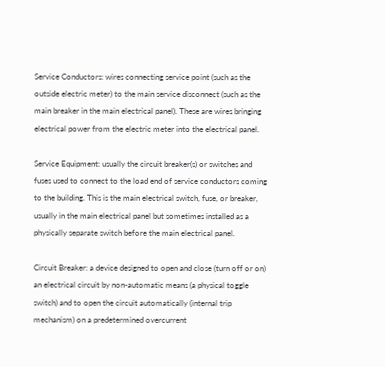Service Conductors: wires connecting service point (such as the outside electric meter) to the main service disconnect (such as the main breaker in the main electrical panel). These are wires bringing electrical power from the electric meter into the electrical panel.

Service Equipment: usually the circuit breaker(s) or switches and fuses used to connect to the load end of service conductors coming to the building. This is the main electrical switch, fuse, or breaker, usually in the main electrical panel but sometimes installed as a physically separate switch before the main electrical panel.

Circuit Breaker: a device designed to open and close (turn off or on) an electrical circuit by non-automatic means (a physical toggle switch) and to open the circuit automatically (internal trip mechanism) on a predetermined overcurrent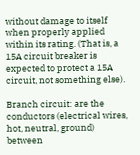without damage to itself when properly applied within its rating. (That is, a 15A circuit breaker is expected to protect a 15A circuit, not something else).

Branch circuit: are the conductors (electrical wires, hot, neutral, ground) between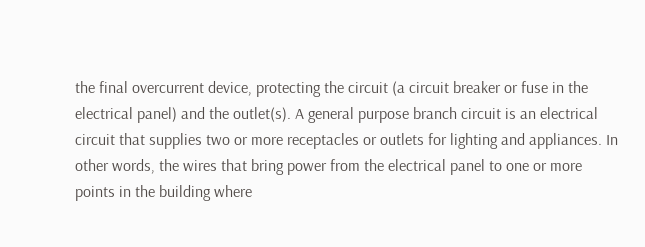the final overcurrent device, protecting the circuit (a circuit breaker or fuse in the electrical panel) and the outlet(s). A general purpose branch circuit is an electrical circuit that supplies two or more receptacles or outlets for lighting and appliances. In other words, the wires that bring power from the electrical panel to one or more points in the building where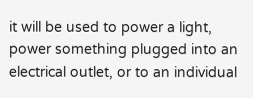it will be used to power a light, power something plugged into an electrical outlet, or to an individual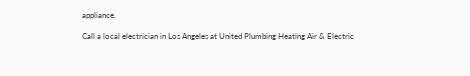appliance.

Call a local electrician in Los Angeles at United Plumbing Heating Air & Electric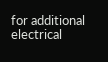for additional electrical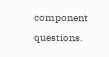component questions.